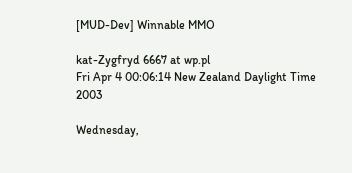[MUD-Dev] Winnable MMO

kat-Zygfryd 6667 at wp.pl
Fri Apr 4 00:06:14 New Zealand Daylight Time 2003

Wednesday,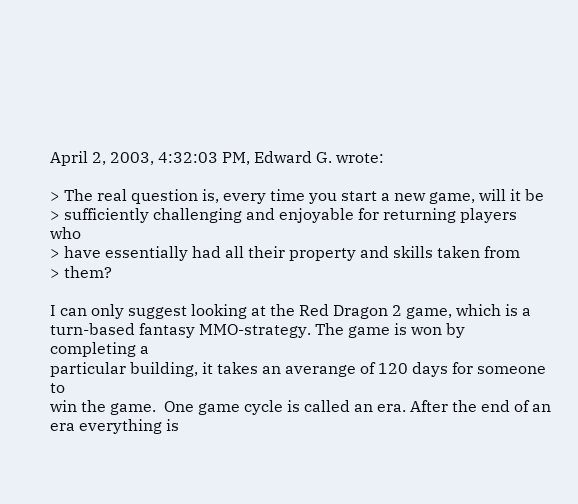April 2, 2003, 4:32:03 PM, Edward G. wrote:

> The real question is, every time you start a new game, will it be
> sufficiently challenging and enjoyable for returning players who
> have essentially had all their property and skills taken from
> them?

I can only suggest looking at the Red Dragon 2 game, which is a
turn-based fantasy MMO-strategy. The game is won by completing a
particular building, it takes an averange of 120 days for someone to
win the game.  One game cycle is called an era. After the end of an
era everything is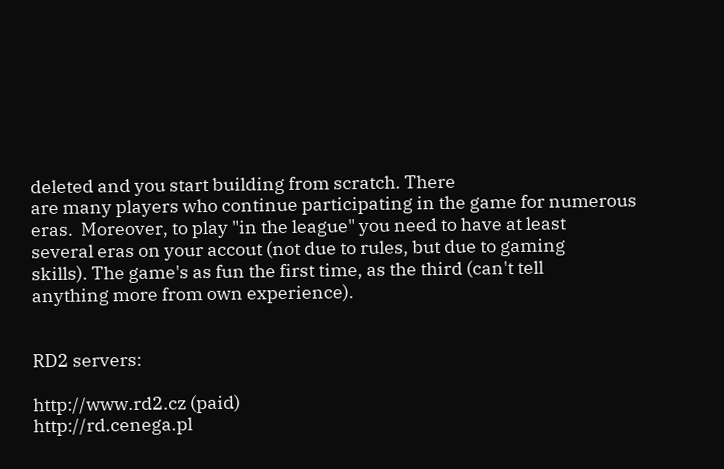deleted and you start building from scratch. There
are many players who continue participating in the game for numerous
eras.  Moreover, to play "in the league" you need to have at least
several eras on your accout (not due to rules, but due to gaming
skills). The game's as fun the first time, as the third (can't tell
anything more from own experience).


RD2 servers:

http://www.rd2.cz (paid)
http://rd.cenega.pl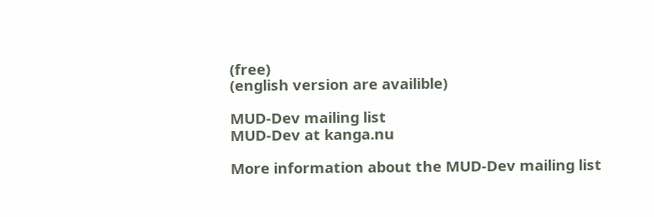(free)
(english version are availible)

MUD-Dev mailing list
MUD-Dev at kanga.nu

More information about the MUD-Dev mailing list